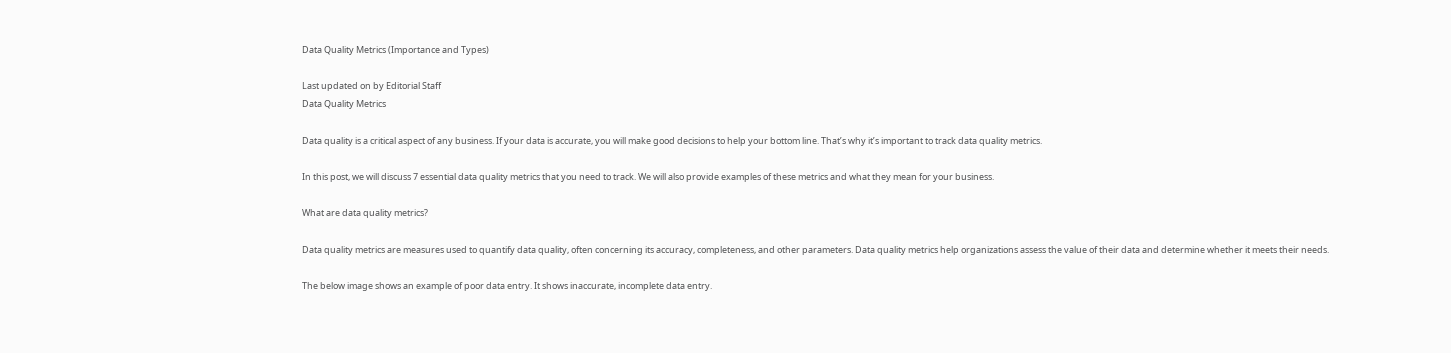Data Quality Metrics (Importance and Types)

Last updated on by Editorial Staff
Data Quality Metrics

Data quality is a critical aspect of any business. If your data is accurate, you will make good decisions to help your bottom line. That’s why it’s important to track data quality metrics.

In this post, we will discuss 7 essential data quality metrics that you need to track. We will also provide examples of these metrics and what they mean for your business.

What are data quality metrics?

Data quality metrics are measures used to quantify data quality, often concerning its accuracy, completeness, and other parameters. Data quality metrics help organizations assess the value of their data and determine whether it meets their needs.

The below image shows an example of poor data entry. It shows inaccurate, incomplete data entry.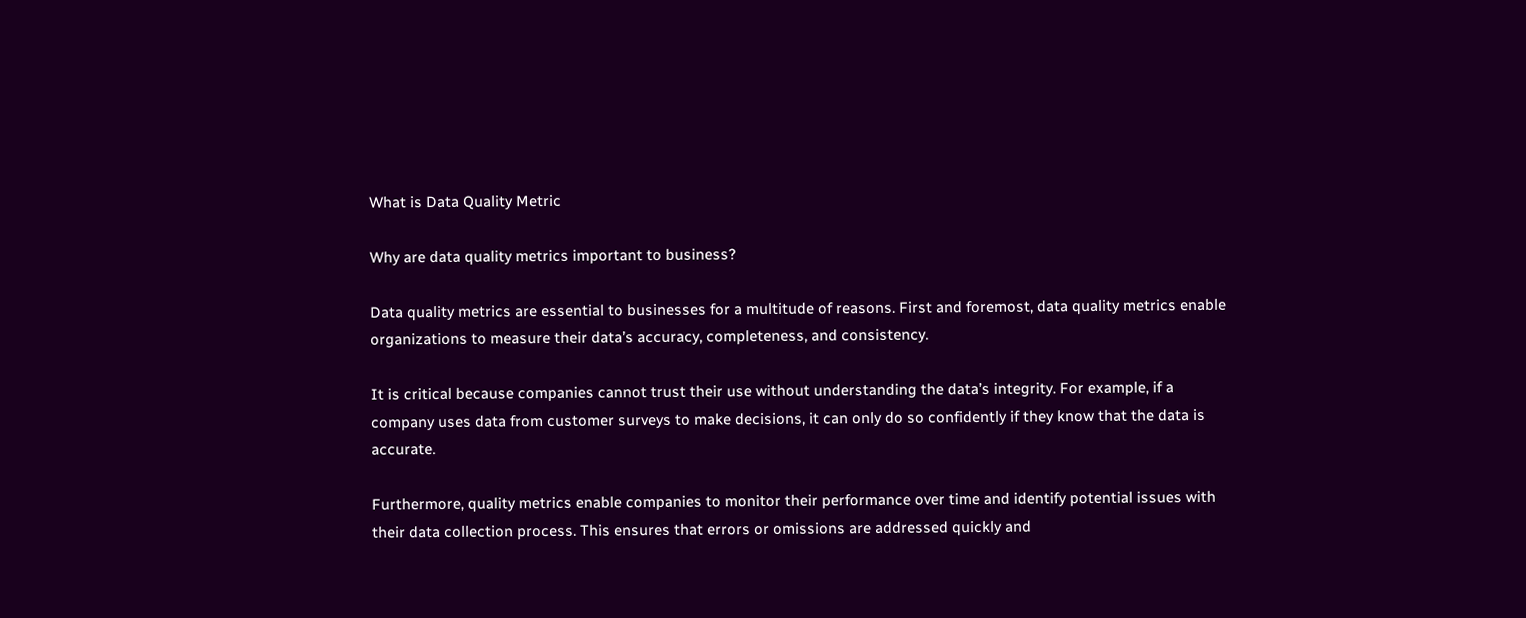What is Data Quality Metric

Why are data quality metrics important to business?

Data quality metrics are essential to businesses for a multitude of reasons. First and foremost, data quality metrics enable organizations to measure their data’s accuracy, completeness, and consistency.

It is critical because companies cannot trust their use without understanding the data’s integrity. For example, if a company uses data from customer surveys to make decisions, it can only do so confidently if they know that the data is accurate.

Furthermore, quality metrics enable companies to monitor their performance over time and identify potential issues with their data collection process. This ensures that errors or omissions are addressed quickly and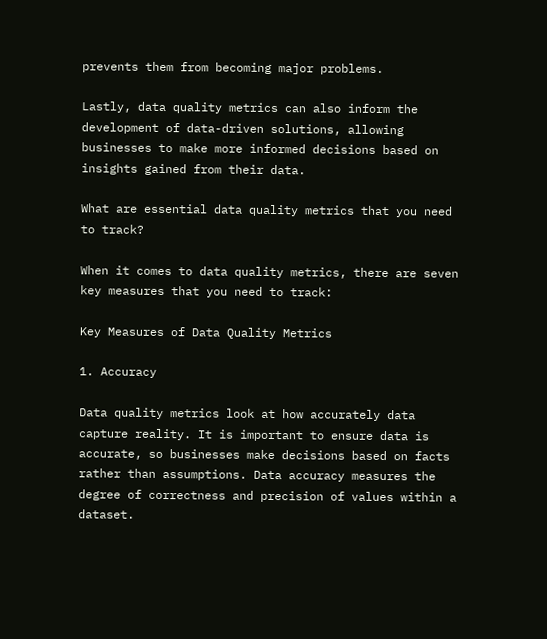prevents them from becoming major problems.

Lastly, data quality metrics can also inform the development of data-driven solutions, allowing businesses to make more informed decisions based on insights gained from their data.

What are essential data quality metrics that you need to track?

When it comes to data quality metrics, there are seven key measures that you need to track:

Key Measures of Data Quality Metrics

1. Accuracy

Data quality metrics look at how accurately data capture reality. It is important to ensure data is accurate, so businesses make decisions based on facts rather than assumptions. Data accuracy measures the degree of correctness and precision of values within a dataset.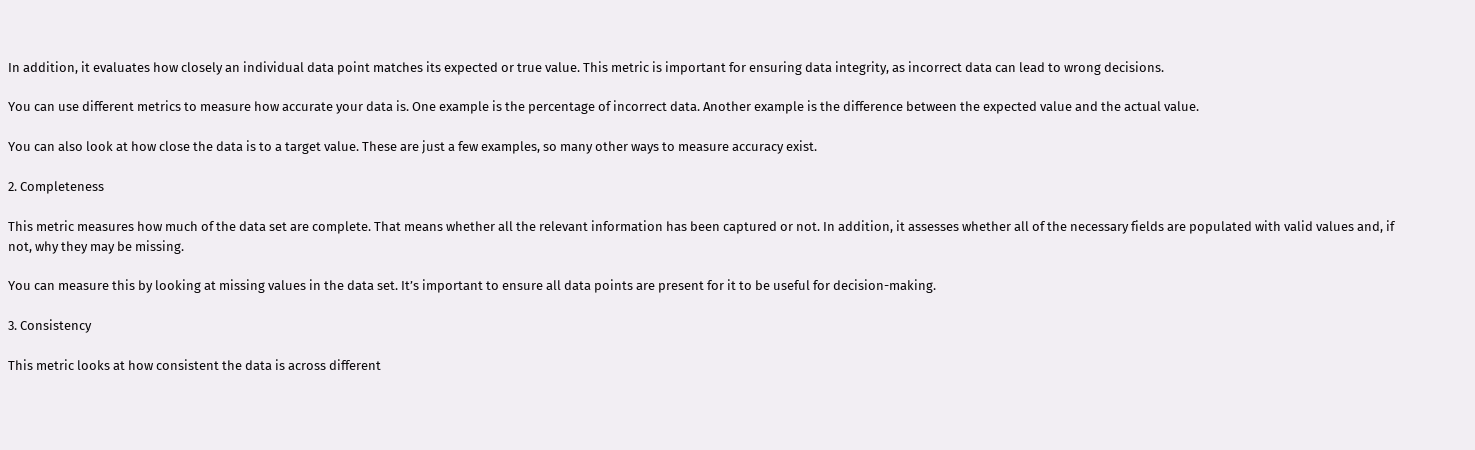In addition, it evaluates how closely an individual data point matches its expected or true value. This metric is important for ensuring data integrity, as incorrect data can lead to wrong decisions.

You can use different metrics to measure how accurate your data is. One example is the percentage of incorrect data. Another example is the difference between the expected value and the actual value.

You can also look at how close the data is to a target value. These are just a few examples, so many other ways to measure accuracy exist.

2. Completeness

This metric measures how much of the data set are complete. That means whether all the relevant information has been captured or not. In addition, it assesses whether all of the necessary fields are populated with valid values and, if not, why they may be missing.

You can measure this by looking at missing values in the data set. It’s important to ensure all data points are present for it to be useful for decision-making.

3. Consistency

This metric looks at how consistent the data is across different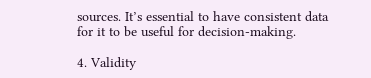sources. It’s essential to have consistent data for it to be useful for decision-making.

4. Validity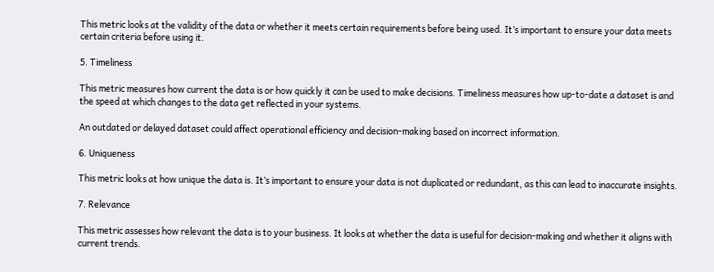This metric looks at the validity of the data or whether it meets certain requirements before being used. It’s important to ensure your data meets certain criteria before using it.

5. Timeliness

This metric measures how current the data is or how quickly it can be used to make decisions. Timeliness measures how up-to-date a dataset is and the speed at which changes to the data get reflected in your systems.

An outdated or delayed dataset could affect operational efficiency and decision-making based on incorrect information.

6. Uniqueness

This metric looks at how unique the data is. It’s important to ensure your data is not duplicated or redundant, as this can lead to inaccurate insights.

7. Relevance

This metric assesses how relevant the data is to your business. It looks at whether the data is useful for decision-making and whether it aligns with current trends.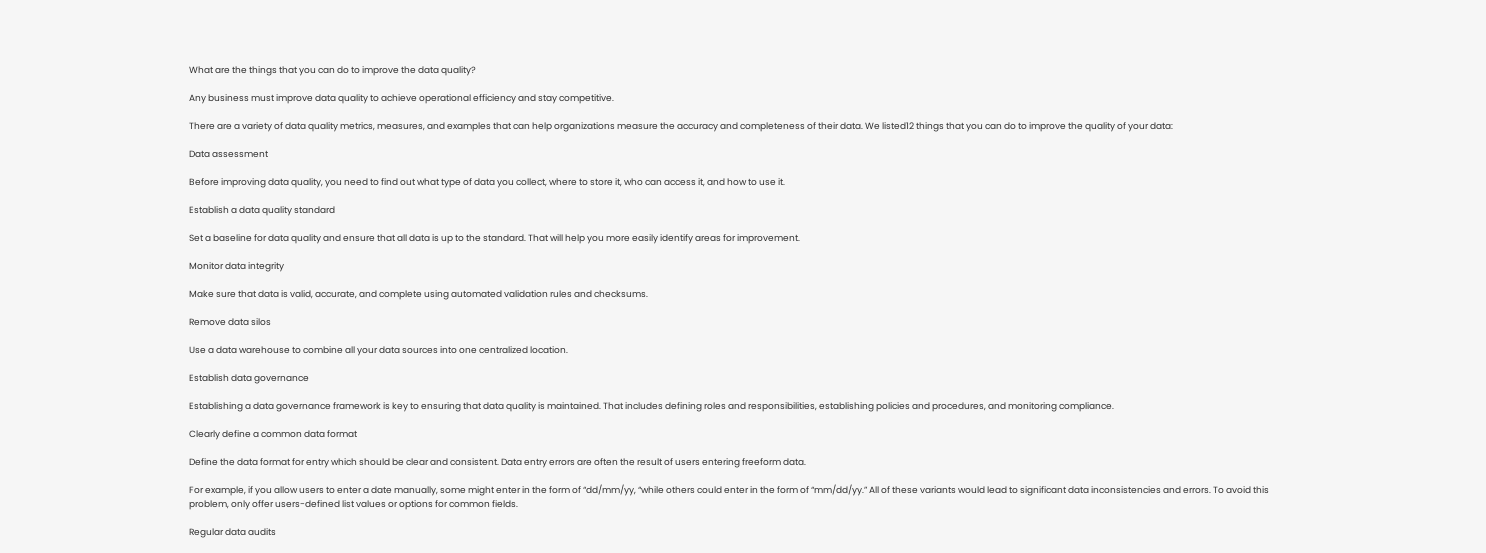What are the things that you can do to improve the data quality?

Any business must improve data quality to achieve operational efficiency and stay competitive.

There are a variety of data quality metrics, measures, and examples that can help organizations measure the accuracy and completeness of their data. We listed12 things that you can do to improve the quality of your data:

Data assessment

Before improving data quality, you need to find out what type of data you collect, where to store it, who can access it, and how to use it.

Establish a data quality standard

Set a baseline for data quality and ensure that all data is up to the standard. That will help you more easily identify areas for improvement.

Monitor data integrity

Make sure that data is valid, accurate, and complete using automated validation rules and checksums.

Remove data silos

Use a data warehouse to combine all your data sources into one centralized location.

Establish data governance

Establishing a data governance framework is key to ensuring that data quality is maintained. That includes defining roles and responsibilities, establishing policies and procedures, and monitoring compliance.

Clearly define a common data format

Define the data format for entry which should be clear and consistent. Data entry errors are often the result of users entering freeform data.

For example, if you allow users to enter a date manually, some might enter in the form of “dd/mm/yy, “while others could enter in the form of “mm/dd/yy.” All of these variants would lead to significant data inconsistencies and errors. To avoid this problem, only offer users-defined list values or options for common fields.

Regular data audits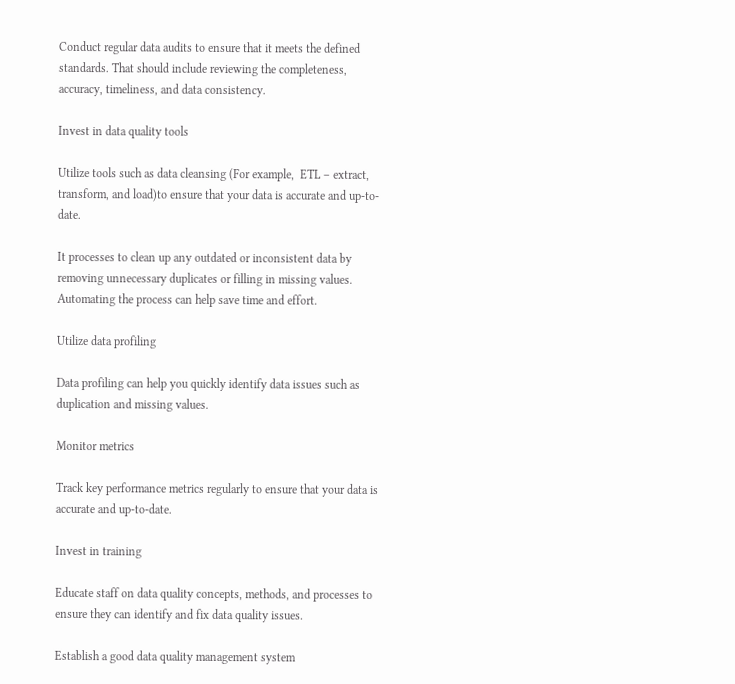Conduct regular data audits to ensure that it meets the defined standards. That should include reviewing the completeness, accuracy, timeliness, and data consistency.

Invest in data quality tools

Utilize tools such as data cleansing (For example,  ETL – extract, transform, and load)to ensure that your data is accurate and up-to-date.

It processes to clean up any outdated or inconsistent data by removing unnecessary duplicates or filling in missing values. Automating the process can help save time and effort.

Utilize data profiling

Data profiling can help you quickly identify data issues such as duplication and missing values.

Monitor metrics

Track key performance metrics regularly to ensure that your data is accurate and up-to-date.

Invest in training

Educate staff on data quality concepts, methods, and processes to ensure they can identify and fix data quality issues.

Establish a good data quality management system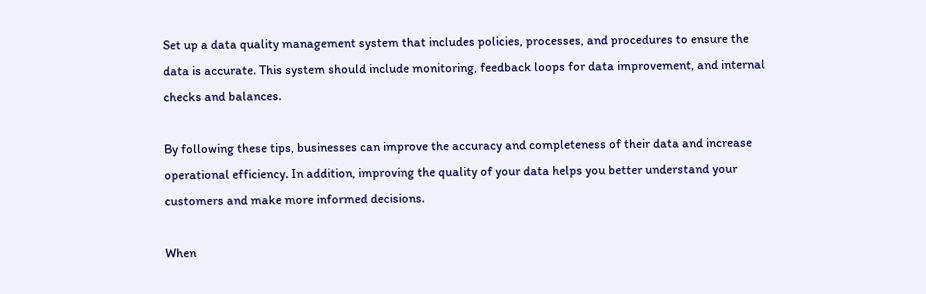Set up a data quality management system that includes policies, processes, and procedures to ensure the data is accurate. This system should include monitoring, feedback loops for data improvement, and internal checks and balances.

By following these tips, businesses can improve the accuracy and completeness of their data and increase operational efficiency. In addition, improving the quality of your data helps you better understand your customers and make more informed decisions.

When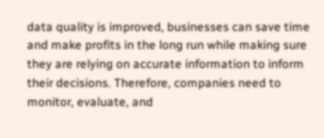data quality is improved, businesses can save time and make profits in the long run while making sure they are relying on accurate information to inform their decisions. Therefore, companies need to monitor, evaluate, and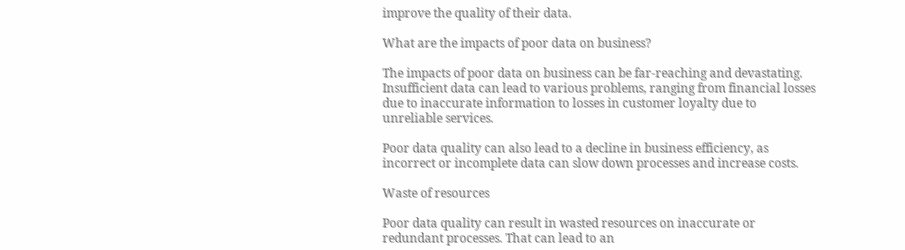improve the quality of their data.

What are the impacts of poor data on business?

The impacts of poor data on business can be far-reaching and devastating. Insufficient data can lead to various problems, ranging from financial losses due to inaccurate information to losses in customer loyalty due to unreliable services.

Poor data quality can also lead to a decline in business efficiency, as incorrect or incomplete data can slow down processes and increase costs.

Waste of resources

Poor data quality can result in wasted resources on inaccurate or redundant processes. That can lead to an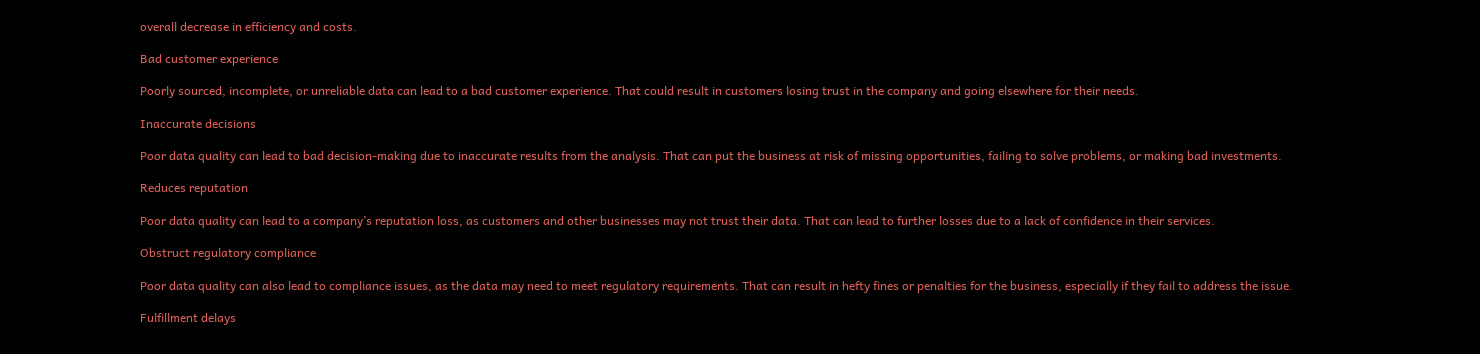overall decrease in efficiency and costs.

Bad customer experience

Poorly sourced, incomplete, or unreliable data can lead to a bad customer experience. That could result in customers losing trust in the company and going elsewhere for their needs.

Inaccurate decisions

Poor data quality can lead to bad decision-making due to inaccurate results from the analysis. That can put the business at risk of missing opportunities, failing to solve problems, or making bad investments.

Reduces reputation

Poor data quality can lead to a company’s reputation loss, as customers and other businesses may not trust their data. That can lead to further losses due to a lack of confidence in their services.

Obstruct regulatory compliance

Poor data quality can also lead to compliance issues, as the data may need to meet regulatory requirements. That can result in hefty fines or penalties for the business, especially if they fail to address the issue.

Fulfillment delays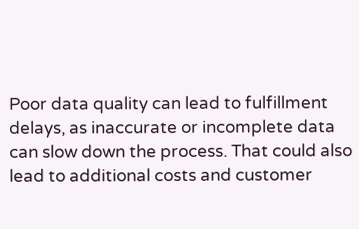Poor data quality can lead to fulfillment delays, as inaccurate or incomplete data can slow down the process. That could also lead to additional costs and customer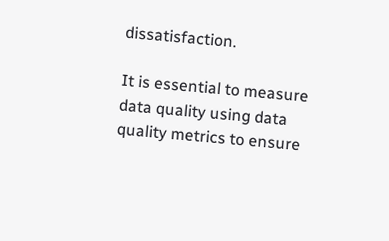dissatisfaction.

It is essential to measure data quality using data quality metrics to ensure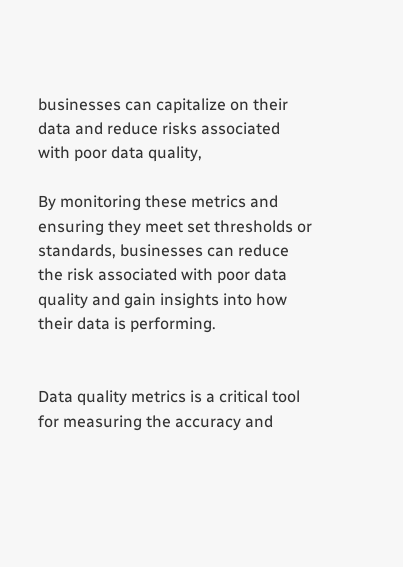businesses can capitalize on their data and reduce risks associated with poor data quality,

By monitoring these metrics and ensuring they meet set thresholds or standards, businesses can reduce the risk associated with poor data quality and gain insights into how their data is performing.


Data quality metrics is a critical tool for measuring the accuracy and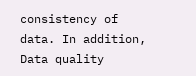consistency of data. In addition, Data quality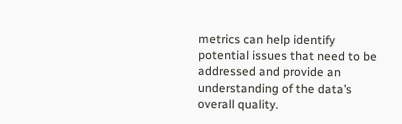metrics can help identify potential issues that need to be addressed and provide an understanding of the data’s overall quality.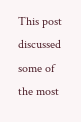This post discussed some of the most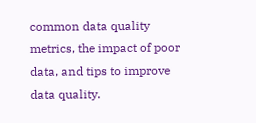common data quality metrics, the impact of poor data, and tips to improve data quality.